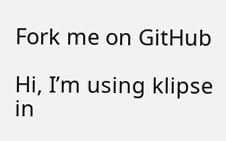Fork me on GitHub

Hi, I’m using klipse in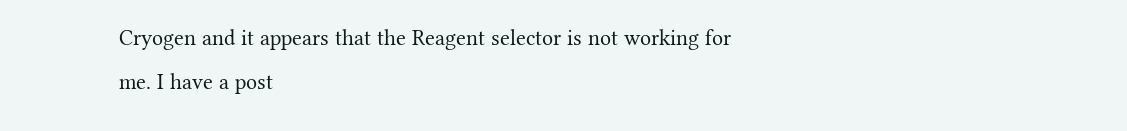Cryogen and it appears that the Reagent selector is not working for me. I have a post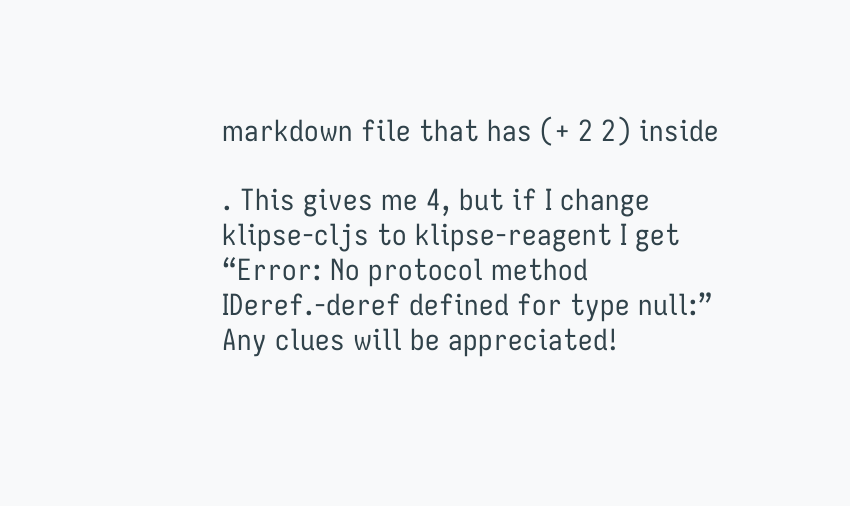markdown file that has (+ 2 2) inside

. This gives me 4, but if I change klipse-cljs to klipse-reagent I get “Error: No protocol method IDeref.-deref defined for type null:” Any clues will be appreciated!